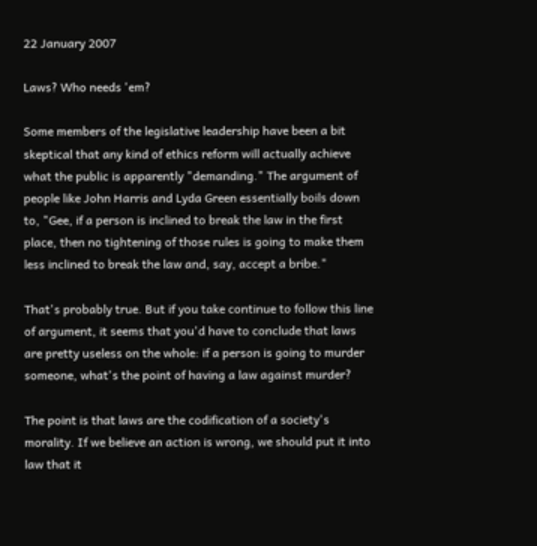22 January 2007

Laws? Who needs 'em?

Some members of the legislative leadership have been a bit skeptical that any kind of ethics reform will actually achieve what the public is apparently "demanding." The argument of people like John Harris and Lyda Green essentially boils down to, "Gee, if a person is inclined to break the law in the first place, then no tightening of those rules is going to make them less inclined to break the law and, say, accept a bribe."

That's probably true. But if you take continue to follow this line of argument, it seems that you'd have to conclude that laws are pretty useless on the whole: if a person is going to murder someone, what's the point of having a law against murder?

The point is that laws are the codification of a society's morality. If we believe an action is wrong, we should put it into law that it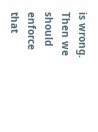is wrong. Then we should enforce that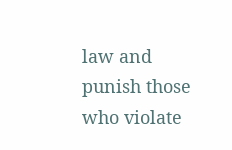law and punish those who violate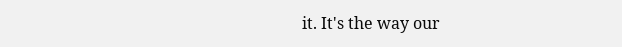it. It's the way our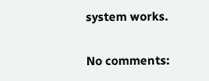system works.

No comments: